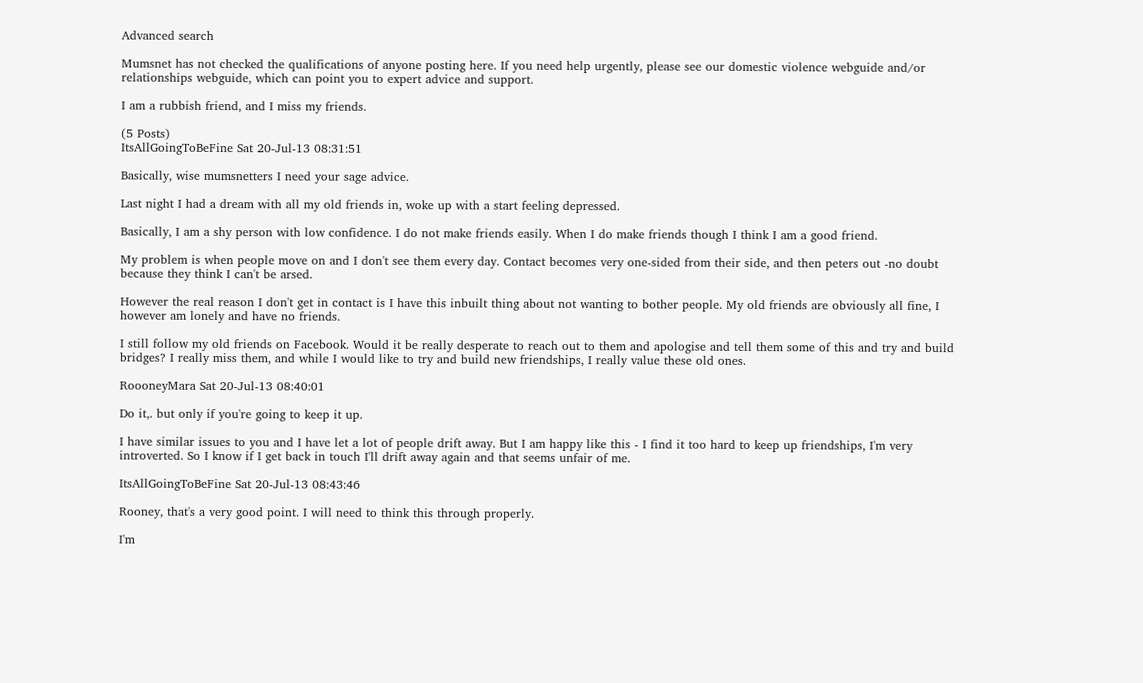Advanced search

Mumsnet has not checked the qualifications of anyone posting here. If you need help urgently, please see our domestic violence webguide and/or relationships webguide, which can point you to expert advice and support.

I am a rubbish friend, and I miss my friends.

(5 Posts)
ItsAllGoingToBeFine Sat 20-Jul-13 08:31:51

Basically, wise mumsnetters I need your sage advice.

Last night I had a dream with all my old friends in, woke up with a start feeling depressed.

Basically, I am a shy person with low confidence. I do not make friends easily. When I do make friends though I think I am a good friend.

My problem is when people move on and I don't see them every day. Contact becomes very one-sided from their side, and then peters out -no doubt because they think I can't be arsed.

However the real reason I don't get in contact is I have this inbuilt thing about not wanting to bother people. My old friends are obviously all fine, I however am lonely and have no friends.

I still follow my old friends on Facebook. Would it be really desperate to reach out to them and apologise and tell them some of this and try and build bridges? I really miss them, and while I would like to try and build new friendships, I really value these old ones.

RoooneyMara Sat 20-Jul-13 08:40:01

Do it,. but only if you're going to keep it up.

I have similar issues to you and I have let a lot of people drift away. But I am happy like this - I find it too hard to keep up friendships, I'm very introverted. So I know if I get back in touch I'll drift away again and that seems unfair of me.

ItsAllGoingToBeFine Sat 20-Jul-13 08:43:46

Rooney, that's a very good point. I will need to think this through properly.

I'm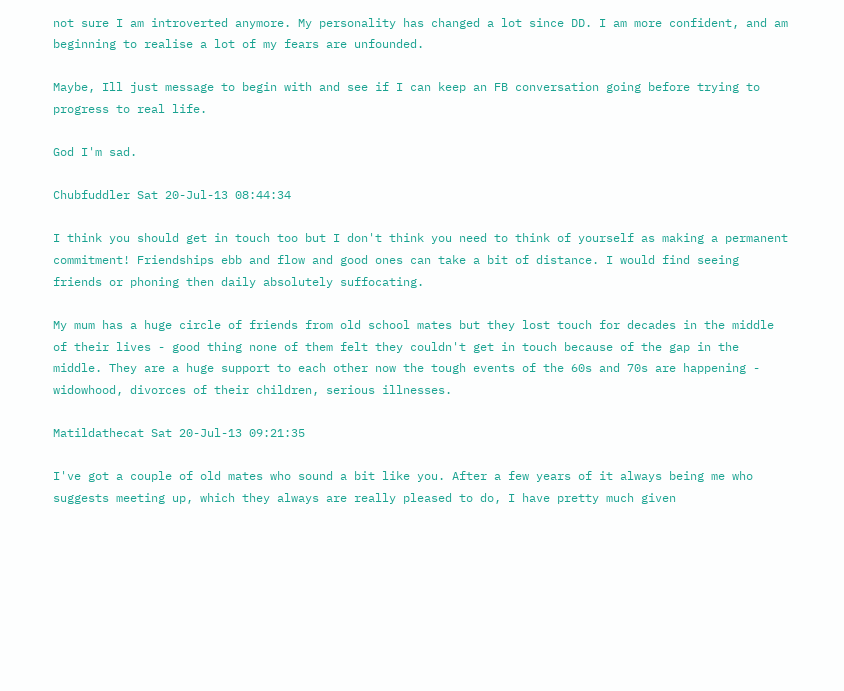not sure I am introverted anymore. My personality has changed a lot since DD. I am more confident, and am beginning to realise a lot of my fears are unfounded.

Maybe, Ill just message to begin with and see if I can keep an FB conversation going before trying to progress to real life.

God I'm sad.

Chubfuddler Sat 20-Jul-13 08:44:34

I think you should get in touch too but I don't think you need to think of yourself as making a permanent commitment! Friendships ebb and flow and good ones can take a bit of distance. I would find seeing friends or phoning then daily absolutely suffocating.

My mum has a huge circle of friends from old school mates but they lost touch for decades in the middle of their lives - good thing none of them felt they couldn't get in touch because of the gap in the middle. They are a huge support to each other now the tough events of the 60s and 70s are happening - widowhood, divorces of their children, serious illnesses.

Matildathecat Sat 20-Jul-13 09:21:35

I've got a couple of old mates who sound a bit like you. After a few years of it always being me who suggests meeting up, which they always are really pleased to do, I have pretty much given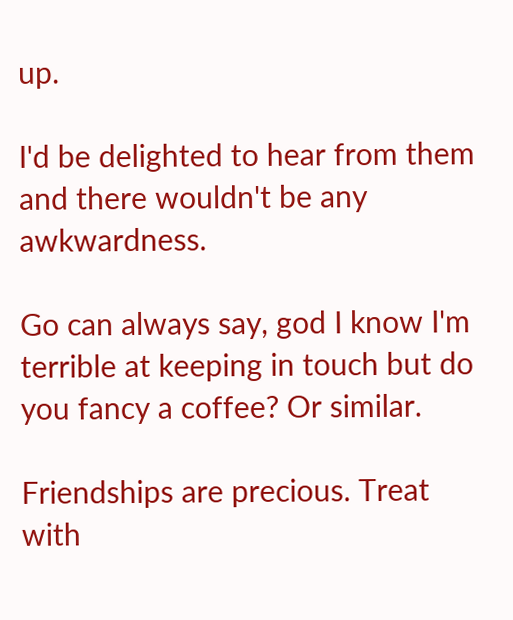up.

I'd be delighted to hear from them and there wouldn't be any awkwardness.

Go can always say, god I know I'm terrible at keeping in touch but do you fancy a coffee? Or similar.

Friendships are precious. Treat with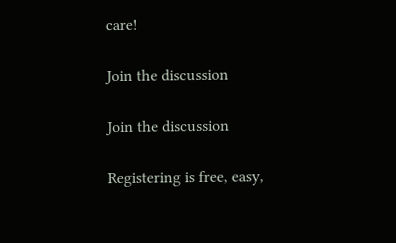care!

Join the discussion

Join the discussion

Registering is free, easy,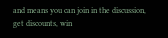and means you can join in the discussion, get discounts, win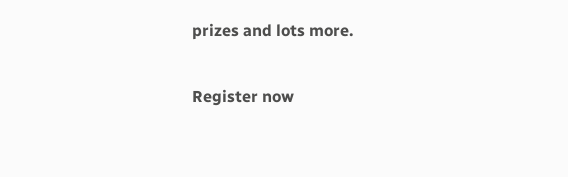prizes and lots more.

Register now